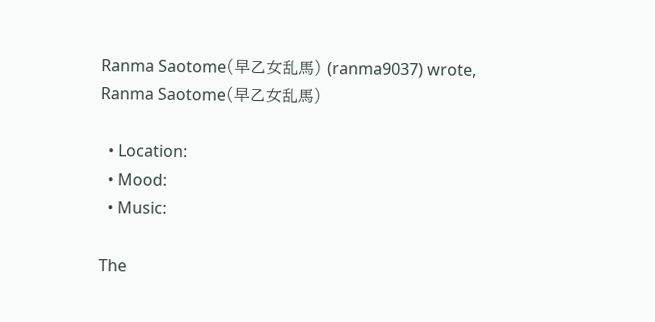Ranma Saotome(早乙女乱馬) (ranma9037) wrote,
Ranma Saotome(早乙女乱馬)

  • Location:
  • Mood:
  • Music:

The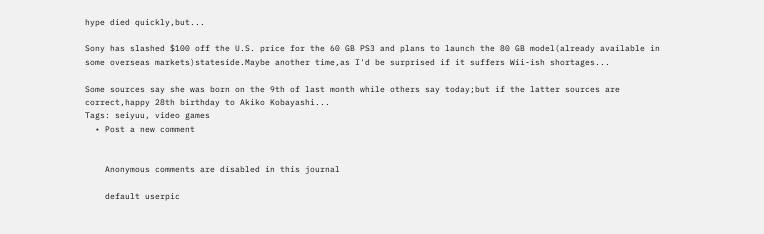hype died quickly,but...

Sony has slashed $100 off the U.S. price for the 60 GB PS3 and plans to launch the 80 GB model(already available in some overseas markets)stateside.Maybe another time,as I'd be surprised if it suffers Wii-ish shortages...

Some sources say she was born on the 9th of last month while others say today;but if the latter sources are correct,happy 28th birthday to Akiko Kobayashi...
Tags: seiyuu, video games
  • Post a new comment


    Anonymous comments are disabled in this journal

    default userpic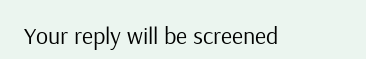Your reply will be screened